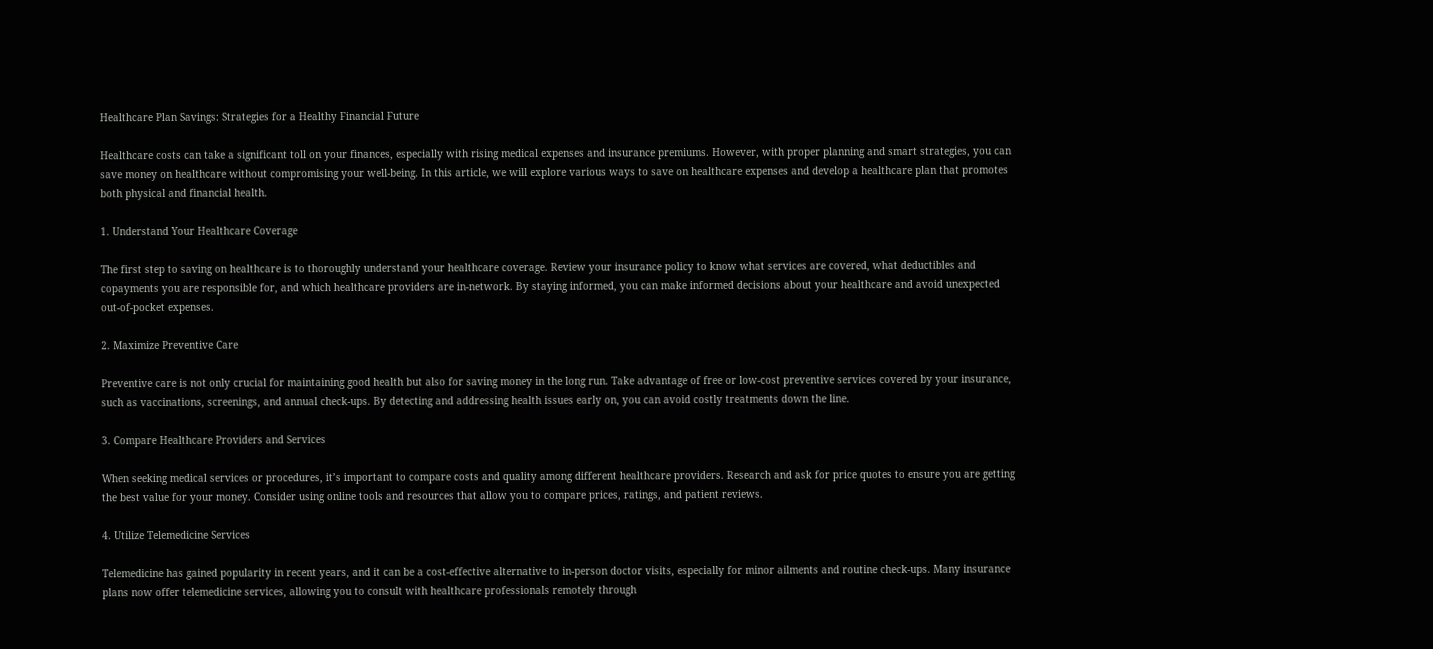Healthcare Plan Savings: Strategies for a Healthy Financial Future

Healthcare costs can take a significant toll on your finances, especially with rising medical expenses and insurance premiums. However, with proper planning and smart strategies, you can save money on healthcare without compromising your well-being. In this article, we will explore various ways to save on healthcare expenses and develop a healthcare plan that promotes both physical and financial health.

1. Understand Your Healthcare Coverage

The first step to saving on healthcare is to thoroughly understand your healthcare coverage. Review your insurance policy to know what services are covered, what deductibles and copayments you are responsible for, and which healthcare providers are in-network. By staying informed, you can make informed decisions about your healthcare and avoid unexpected out-of-pocket expenses.

2. Maximize Preventive Care

Preventive care is not only crucial for maintaining good health but also for saving money in the long run. Take advantage of free or low-cost preventive services covered by your insurance, such as vaccinations, screenings, and annual check-ups. By detecting and addressing health issues early on, you can avoid costly treatments down the line.

3. Compare Healthcare Providers and Services

When seeking medical services or procedures, it’s important to compare costs and quality among different healthcare providers. Research and ask for price quotes to ensure you are getting the best value for your money. Consider using online tools and resources that allow you to compare prices, ratings, and patient reviews.

4. Utilize Telemedicine Services

Telemedicine has gained popularity in recent years, and it can be a cost-effective alternative to in-person doctor visits, especially for minor ailments and routine check-ups. Many insurance plans now offer telemedicine services, allowing you to consult with healthcare professionals remotely through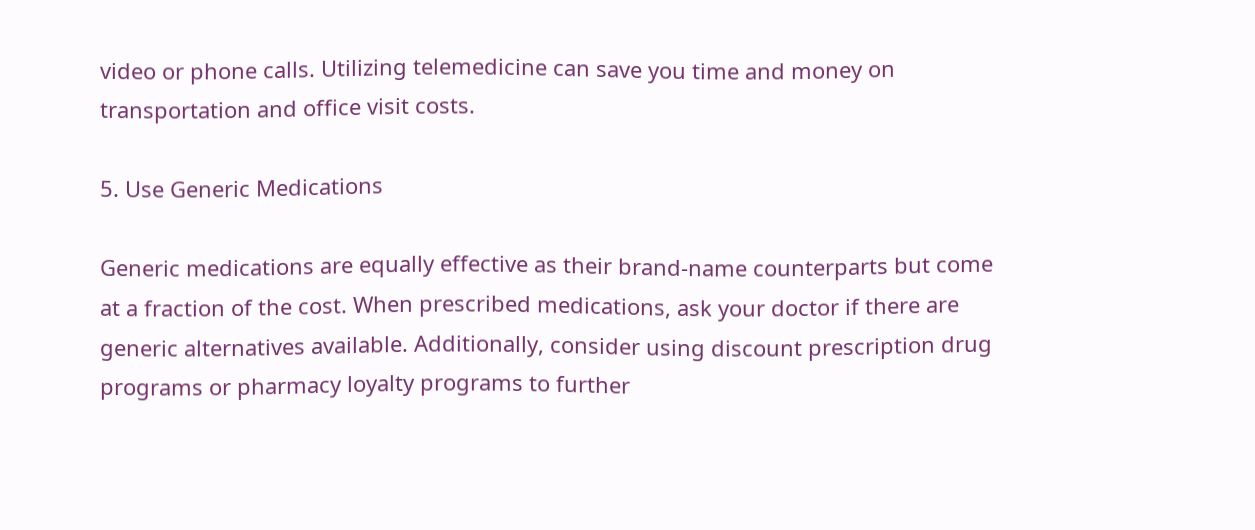video or phone calls. Utilizing telemedicine can save you time and money on transportation and office visit costs.

5. Use Generic Medications

Generic medications are equally effective as their brand-name counterparts but come at a fraction of the cost. When prescribed medications, ask your doctor if there are generic alternatives available. Additionally, consider using discount prescription drug programs or pharmacy loyalty programs to further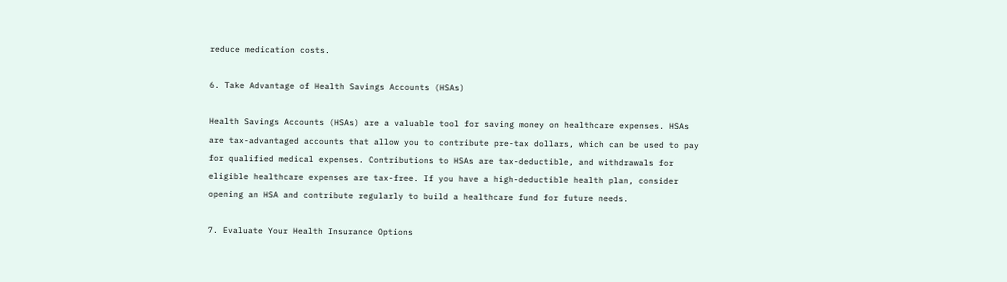reduce medication costs.

6. Take Advantage of Health Savings Accounts (HSAs)

Health Savings Accounts (HSAs) are a valuable tool for saving money on healthcare expenses. HSAs are tax-advantaged accounts that allow you to contribute pre-tax dollars, which can be used to pay for qualified medical expenses. Contributions to HSAs are tax-deductible, and withdrawals for eligible healthcare expenses are tax-free. If you have a high-deductible health plan, consider opening an HSA and contribute regularly to build a healthcare fund for future needs.

7. Evaluate Your Health Insurance Options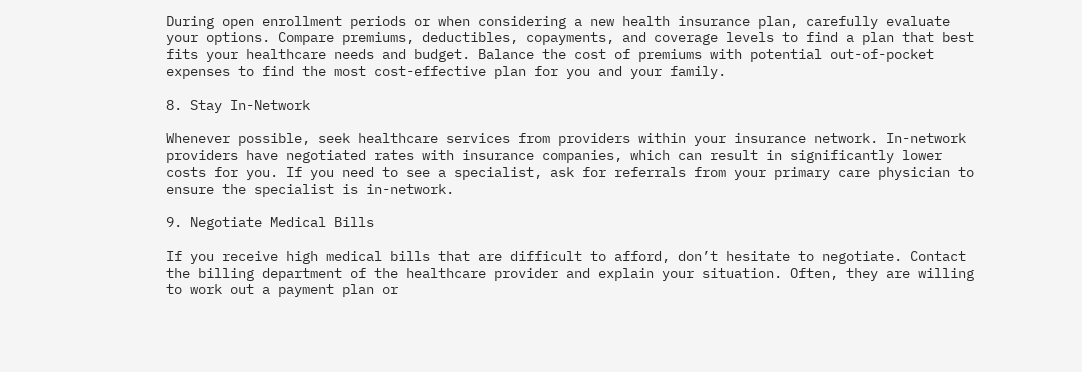During open enrollment periods or when considering a new health insurance plan, carefully evaluate your options. Compare premiums, deductibles, copayments, and coverage levels to find a plan that best fits your healthcare needs and budget. Balance the cost of premiums with potential out-of-pocket expenses to find the most cost-effective plan for you and your family.

8. Stay In-Network

Whenever possible, seek healthcare services from providers within your insurance network. In-network providers have negotiated rates with insurance companies, which can result in significantly lower costs for you. If you need to see a specialist, ask for referrals from your primary care physician to ensure the specialist is in-network.

9. Negotiate Medical Bills

If you receive high medical bills that are difficult to afford, don’t hesitate to negotiate. Contact the billing department of the healthcare provider and explain your situation. Often, they are willing to work out a payment plan or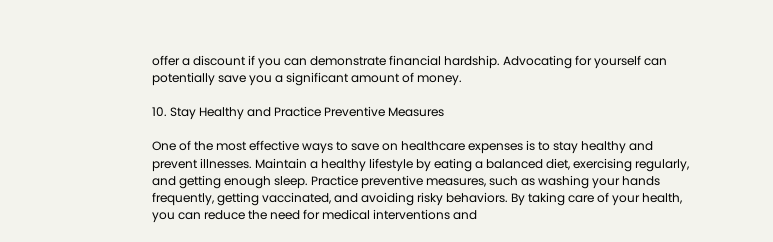offer a discount if you can demonstrate financial hardship. Advocating for yourself can potentially save you a significant amount of money.

10. Stay Healthy and Practice Preventive Measures

One of the most effective ways to save on healthcare expenses is to stay healthy and prevent illnesses. Maintain a healthy lifestyle by eating a balanced diet, exercising regularly, and getting enough sleep. Practice preventive measures, such as washing your hands frequently, getting vaccinated, and avoiding risky behaviors. By taking care of your health, you can reduce the need for medical interventions and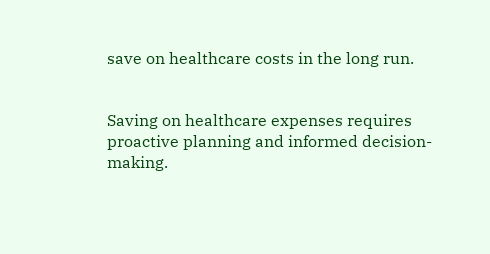save on healthcare costs in the long run.


Saving on healthcare expenses requires proactive planning and informed decision-making.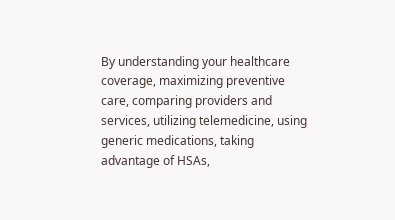By understanding your healthcare coverage, maximizing preventive care, comparing providers and services, utilizing telemedicine, using generic medications, taking advantage of HSAs,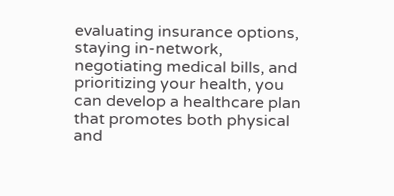evaluating insurance options, staying in-network, negotiating medical bills, and prioritizing your health, you can develop a healthcare plan that promotes both physical and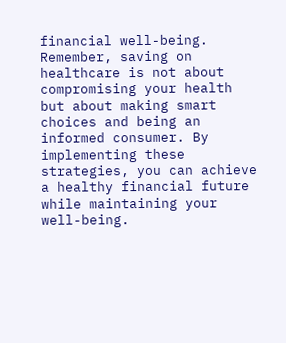financial well-being. Remember, saving on healthcare is not about compromising your health but about making smart choices and being an informed consumer. By implementing these strategies, you can achieve a healthy financial future while maintaining your well-being.